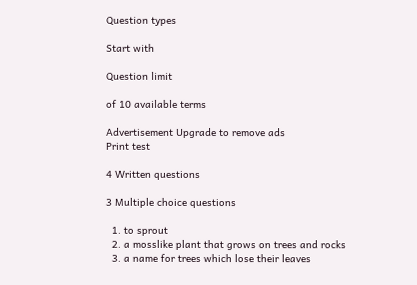Question types

Start with

Question limit

of 10 available terms

Advertisement Upgrade to remove ads
Print test

4 Written questions

3 Multiple choice questions

  1. to sprout
  2. a mosslike plant that grows on trees and rocks
  3. a name for trees which lose their leaves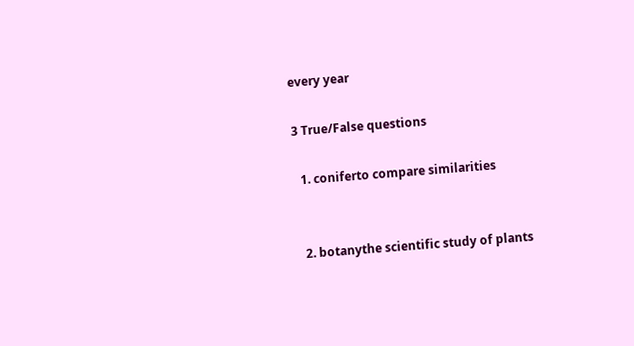every year

3 True/False questions

  1. coniferto compare similarities


  2. botanythe scientific study of plants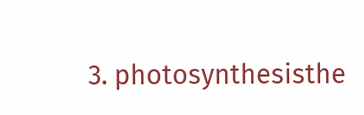3. photosynthesisthe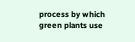process by which green plants use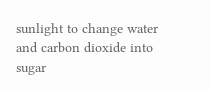sunlight to change water and carbon dioxide into sugar